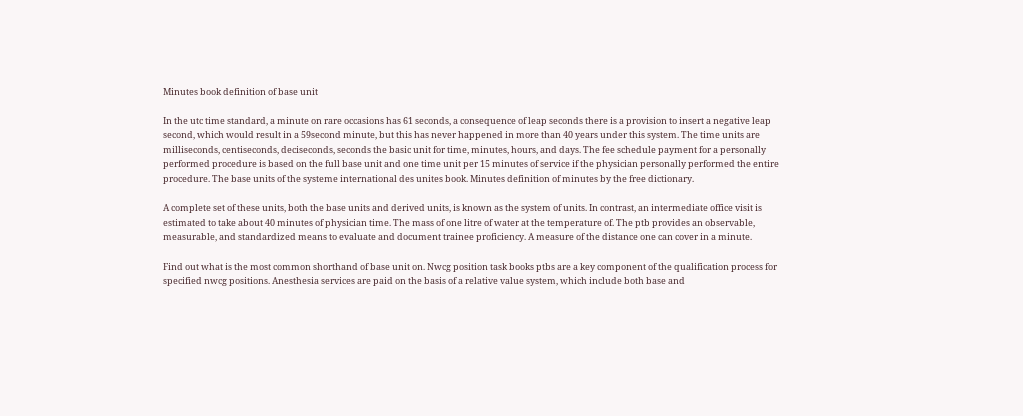Minutes book definition of base unit

In the utc time standard, a minute on rare occasions has 61 seconds, a consequence of leap seconds there is a provision to insert a negative leap second, which would result in a 59second minute, but this has never happened in more than 40 years under this system. The time units are milliseconds, centiseconds, deciseconds, seconds the basic unit for time, minutes, hours, and days. The fee schedule payment for a personally performed procedure is based on the full base unit and one time unit per 15 minutes of service if the physician personally performed the entire procedure. The base units of the systeme international des unites book. Minutes definition of minutes by the free dictionary.

A complete set of these units, both the base units and derived units, is known as the system of units. In contrast, an intermediate office visit is estimated to take about 40 minutes of physician time. The mass of one litre of water at the temperature of. The ptb provides an observable, measurable, and standardized means to evaluate and document trainee proficiency. A measure of the distance one can cover in a minute.

Find out what is the most common shorthand of base unit on. Nwcg position task books ptbs are a key component of the qualification process for specified nwcg positions. Anesthesia services are paid on the basis of a relative value system, which include both base and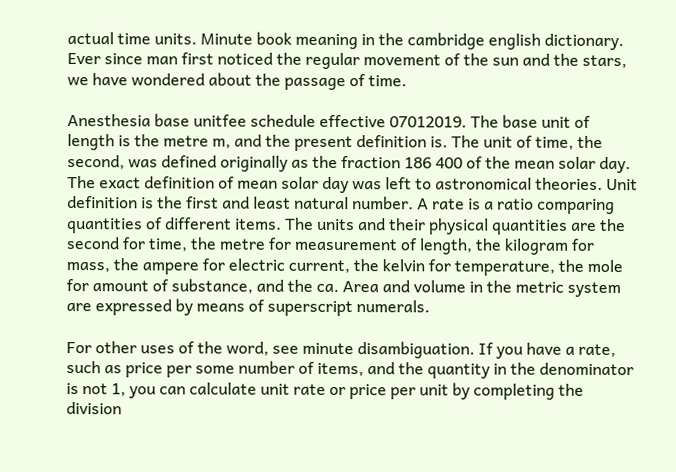actual time units. Minute book meaning in the cambridge english dictionary. Ever since man first noticed the regular movement of the sun and the stars, we have wondered about the passage of time.

Anesthesia base unitfee schedule effective 07012019. The base unit of length is the metre m, and the present definition is. The unit of time, the second, was defined originally as the fraction 186 400 of the mean solar day. The exact definition of mean solar day was left to astronomical theories. Unit definition is the first and least natural number. A rate is a ratio comparing quantities of different items. The units and their physical quantities are the second for time, the metre for measurement of length, the kilogram for mass, the ampere for electric current, the kelvin for temperature, the mole for amount of substance, and the ca. Area and volume in the metric system are expressed by means of superscript numerals.

For other uses of the word, see minute disambiguation. If you have a rate, such as price per some number of items, and the quantity in the denominator is not 1, you can calculate unit rate or price per unit by completing the division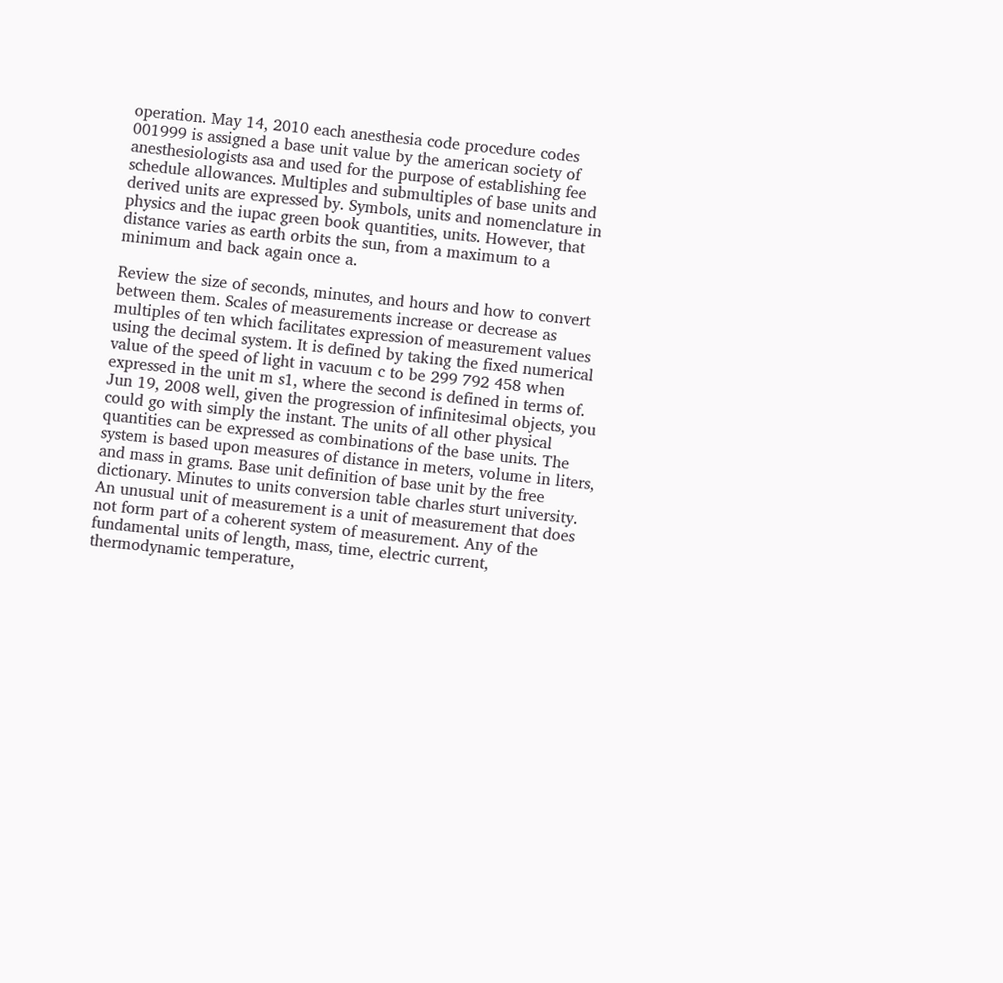operation. May 14, 2010 each anesthesia code procedure codes 001999 is assigned a base unit value by the american society of anesthesiologists asa and used for the purpose of establishing fee schedule allowances. Multiples and submultiples of base units and derived units are expressed by. Symbols, units and nomenclature in physics and the iupac green book quantities, units. However, that distance varies as earth orbits the sun, from a maximum to a minimum and back again once a.

Review the size of seconds, minutes, and hours and how to convert between them. Scales of measurements increase or decrease as multiples of ten which facilitates expression of measurement values using the decimal system. It is defined by taking the fixed numerical value of the speed of light in vacuum c to be 299 792 458 when expressed in the unit m s1, where the second is defined in terms of. Jun 19, 2008 well, given the progression of infinitesimal objects, you could go with simply the instant. The units of all other physical quantities can be expressed as combinations of the base units. The system is based upon measures of distance in meters, volume in liters, and mass in grams. Base unit definition of base unit by the free dictionary. Minutes to units conversion table charles sturt university. An unusual unit of measurement is a unit of measurement that does not form part of a coherent system of measurement. Any of the fundamental units of length, mass, time, electric current, thermodynamic temperature,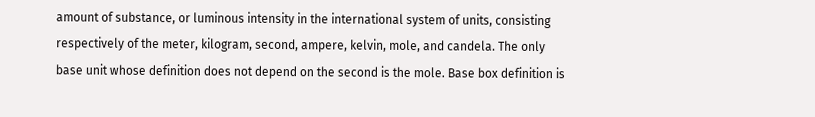amount of substance, or luminous intensity in the international system of units, consisting respectively of the meter, kilogram, second, ampere, kelvin, mole, and candela. The only base unit whose definition does not depend on the second is the mole. Base box definition is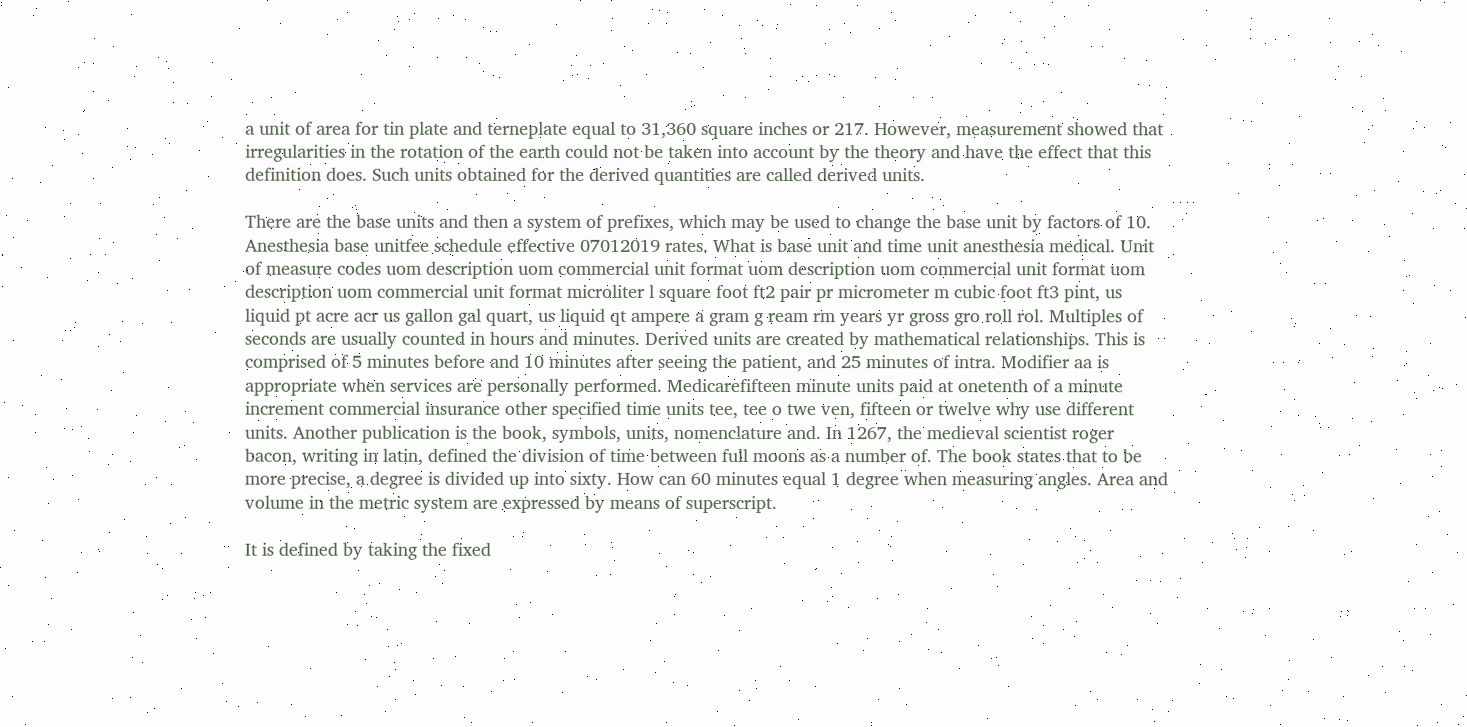a unit of area for tin plate and terneplate equal to 31,360 square inches or 217. However, measurement showed that irregularities in the rotation of the earth could not be taken into account by the theory and have the effect that this definition does. Such units obtained for the derived quantities are called derived units.

There are the base units and then a system of prefixes, which may be used to change the base unit by factors of 10. Anesthesia base unitfee schedule effective 07012019 rates. What is base unit and time unit anesthesia medical. Unit of measure codes uom description uom commercial unit format uom description uom commercial unit format uom description uom commercial unit format microliter l square foot ft2 pair pr micrometer m cubic foot ft3 pint, us liquid pt acre acr us gallon gal quart, us liquid qt ampere a gram g ream rm years yr gross gro roll rol. Multiples of seconds are usually counted in hours and minutes. Derived units are created by mathematical relationships. This is comprised of 5 minutes before and 10 minutes after seeing the patient, and 25 minutes of intra. Modifier aa is appropriate when services are personally performed. Medicarefifteen minute units paid at onetenth of a minute increment commercial insurance other specified time units tee, tee o twe ven, fifteen or twelve why use different units. Another publication is the book, symbols, units, nomenclature and. In 1267, the medieval scientist roger bacon, writing in latin, defined the division of time between full moons as a number of. The book states that to be more precise, a degree is divided up into sixty. How can 60 minutes equal 1 degree when measuring angles. Area and volume in the metric system are expressed by means of superscript.

It is defined by taking the fixed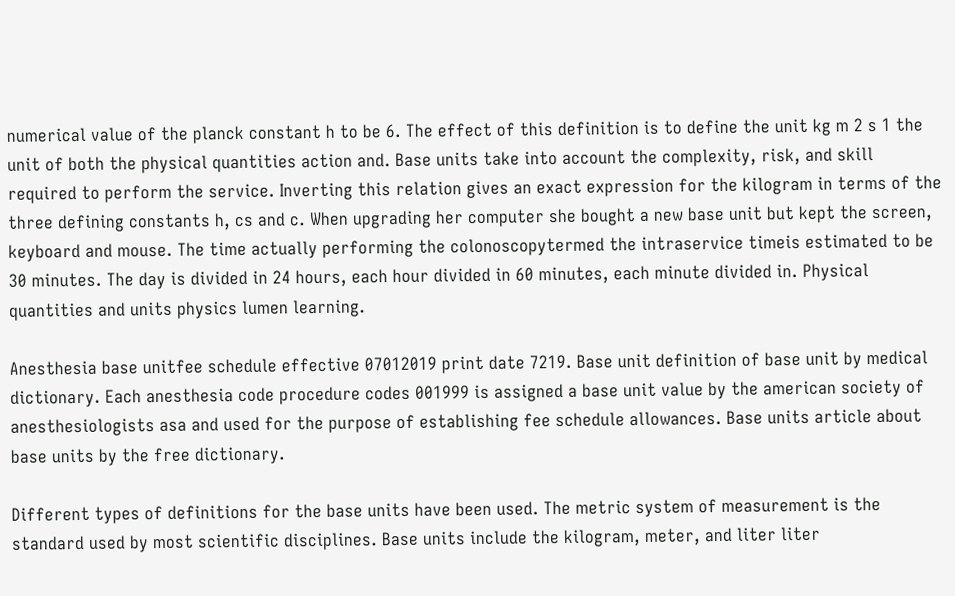numerical value of the planck constant h to be 6. The effect of this definition is to define the unit kg m 2 s 1 the unit of both the physical quantities action and. Base units take into account the complexity, risk, and skill required to perform the service. Inverting this relation gives an exact expression for the kilogram in terms of the three defining constants h, cs and c. When upgrading her computer she bought a new base unit but kept the screen, keyboard and mouse. The time actually performing the colonoscopytermed the intraservice timeis estimated to be 30 minutes. The day is divided in 24 hours, each hour divided in 60 minutes, each minute divided in. Physical quantities and units physics lumen learning.

Anesthesia base unitfee schedule effective 07012019 print date 7219. Base unit definition of base unit by medical dictionary. Each anesthesia code procedure codes 001999 is assigned a base unit value by the american society of anesthesiologists asa and used for the purpose of establishing fee schedule allowances. Base units article about base units by the free dictionary.

Different types of definitions for the base units have been used. The metric system of measurement is the standard used by most scientific disciplines. Base units include the kilogram, meter, and liter liter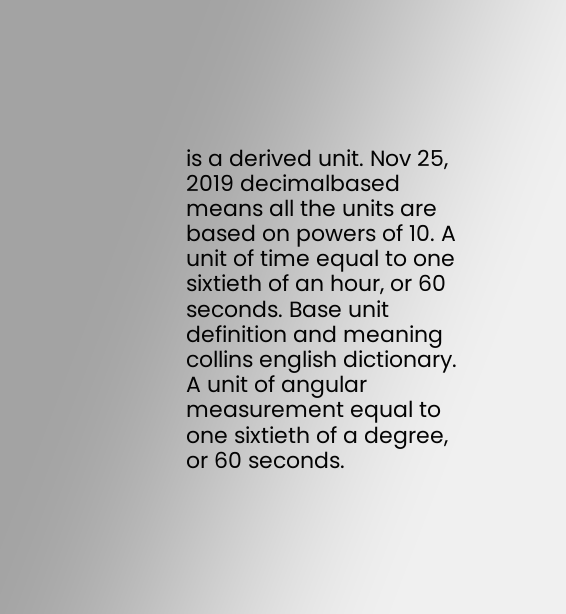is a derived unit. Nov 25, 2019 decimalbased means all the units are based on powers of 10. A unit of time equal to one sixtieth of an hour, or 60 seconds. Base unit definition and meaning collins english dictionary. A unit of angular measurement equal to one sixtieth of a degree, or 60 seconds.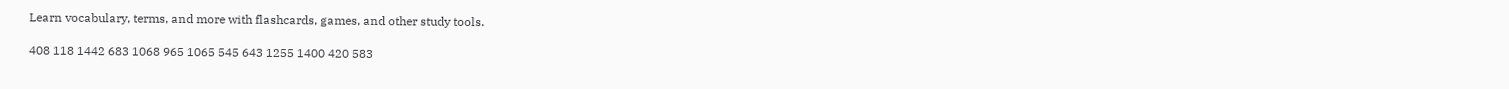Learn vocabulary, terms, and more with flashcards, games, and other study tools.

408 118 1442 683 1068 965 1065 545 643 1255 1400 420 583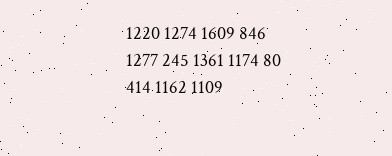1220 1274 1609 846 1277 245 1361 1174 80 414 1162 1109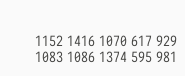1152 1416 1070 617 929 1083 1086 1374 595 981